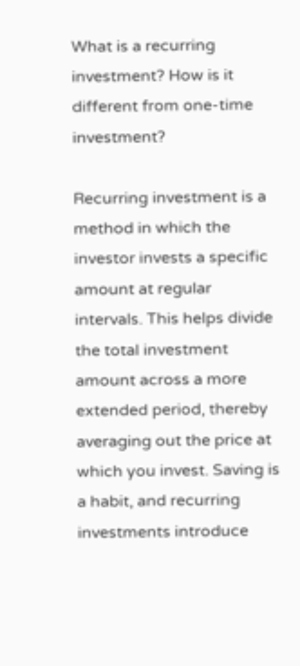What is a recurring investment? How is it different from one-time investment?

Recurring investment is a method in which the investor invests a specific amount at regular intervals. This helps divide the total investment amount across a more extended period, thereby averaging out the price at which you invest. Saving is a habit, and recurring investments introduce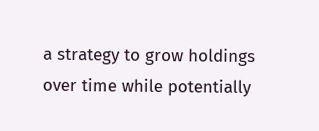a strategy to grow holdings over time while potentially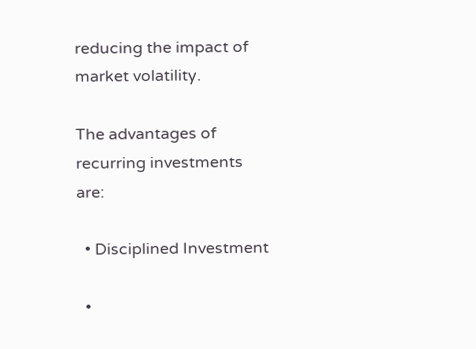reducing the impact of market volatility.

The advantages of recurring investments are:

  • Disciplined Investment

  •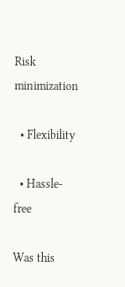Risk minimization

  • Flexibility

  • Hassle-free

Was this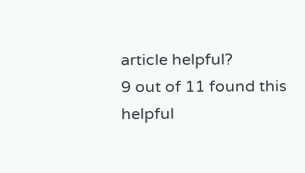article helpful?
9 out of 11 found this helpful